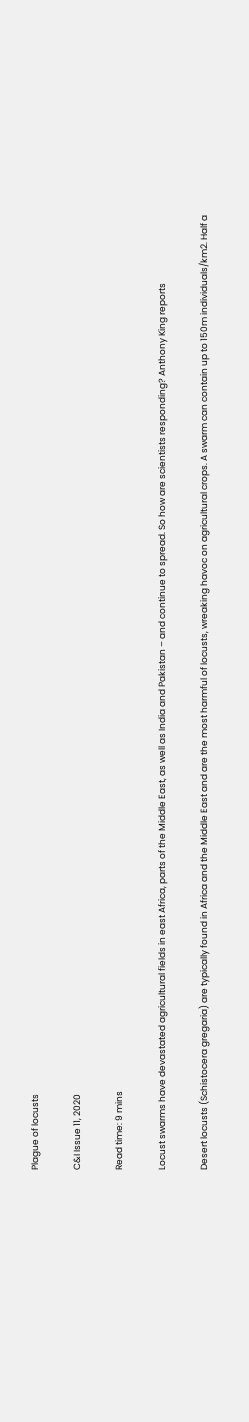Plague of locusts

C&I Issue 11, 2020

Read time: 9 mins

Locust swarms have devastated agricultural fields in east Africa, parts of the Middle East, as well as India and Pakistan – and continue to spread. So how are scientists responding? Anthony King reports

Desert locusts (Schistocera gregaria) are typically found in Africa and the Middle East and are the most harmful of locusts, wreaking havoc on agricultural crops. A swarm can contain up to 150m individuals/km2. Half a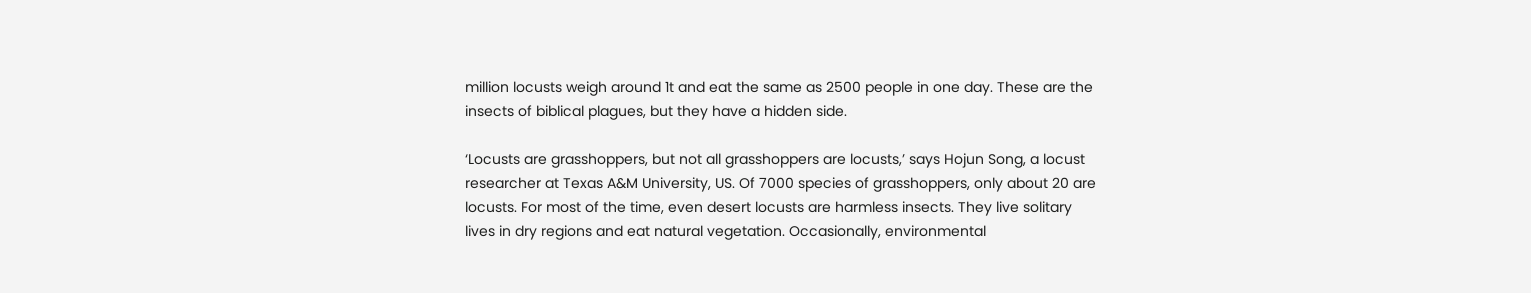million locusts weigh around 1t and eat the same as 2500 people in one day. These are the insects of biblical plagues, but they have a hidden side.

‘Locusts are grasshoppers, but not all grasshoppers are locusts,’ says Hojun Song, a locust researcher at Texas A&M University, US. Of 7000 species of grasshoppers, only about 20 are locusts. For most of the time, even desert locusts are harmless insects. They live solitary lives in dry regions and eat natural vegetation. Occasionally, environmental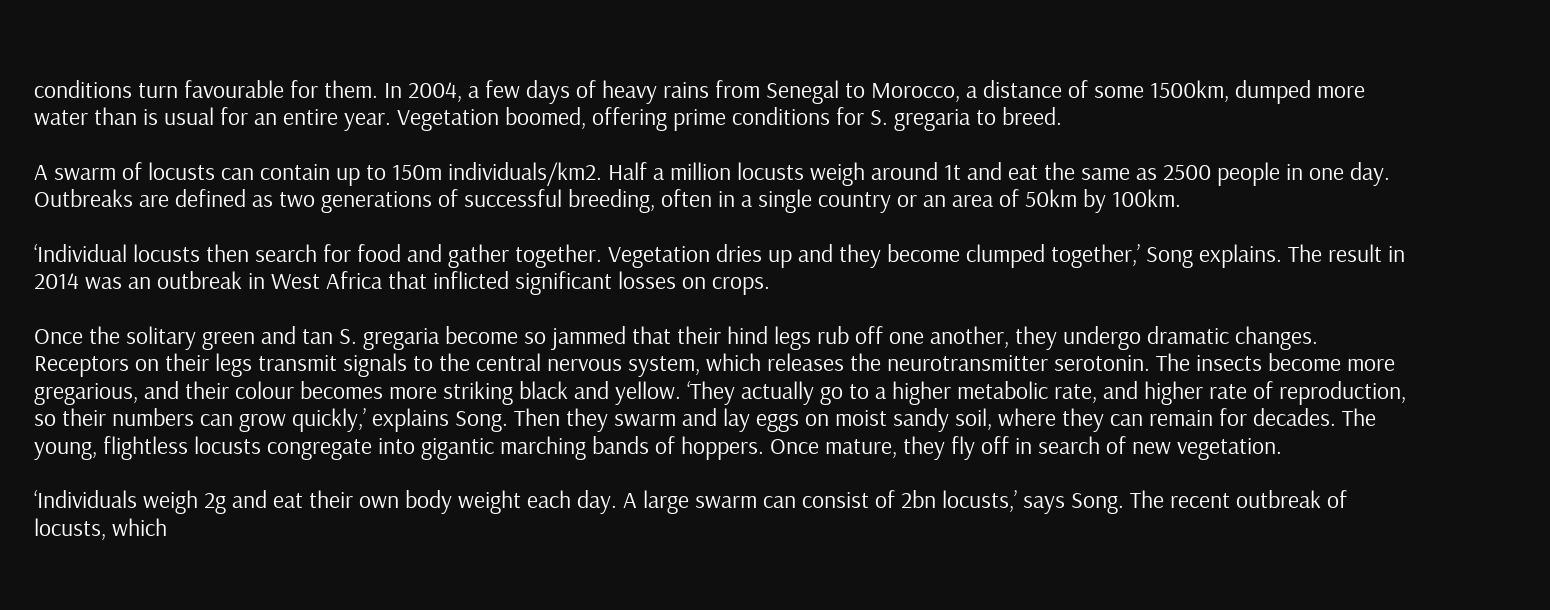conditions turn favourable for them. In 2004, a few days of heavy rains from Senegal to Morocco, a distance of some 1500km, dumped more water than is usual for an entire year. Vegetation boomed, offering prime conditions for S. gregaria to breed.

A swarm of locusts can contain up to 150m individuals/km2. Half a million locusts weigh around 1t and eat the same as 2500 people in one day.
Outbreaks are defined as two generations of successful breeding, often in a single country or an area of 50km by 100km.

‘Individual locusts then search for food and gather together. Vegetation dries up and they become clumped together,’ Song explains. The result in 2014 was an outbreak in West Africa that inflicted significant losses on crops.

Once the solitary green and tan S. gregaria become so jammed that their hind legs rub off one another, they undergo dramatic changes. Receptors on their legs transmit signals to the central nervous system, which releases the neurotransmitter serotonin. The insects become more gregarious, and their colour becomes more striking black and yellow. ‘They actually go to a higher metabolic rate, and higher rate of reproduction, so their numbers can grow quickly,’ explains Song. Then they swarm and lay eggs on moist sandy soil, where they can remain for decades. The young, flightless locusts congregate into gigantic marching bands of hoppers. Once mature, they fly off in search of new vegetation.

‘Individuals weigh 2g and eat their own body weight each day. A large swarm can consist of 2bn locusts,’ says Song. The recent outbreak of locusts, which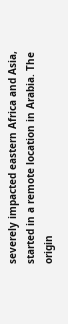severely impacted eastern Africa and Asia, started in a remote location in Arabia. The origin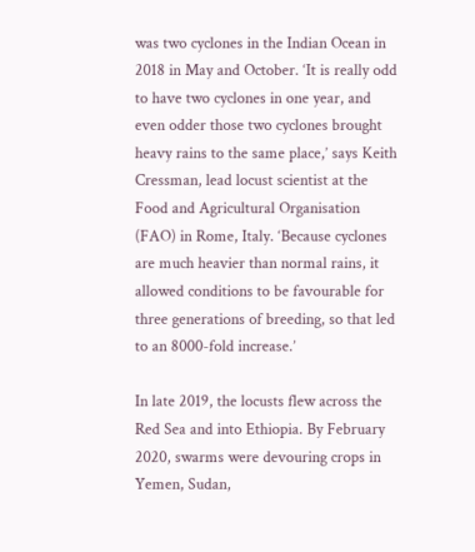was two cyclones in the Indian Ocean in 2018 in May and October. ‘It is really odd to have two cyclones in one year, and even odder those two cyclones brought heavy rains to the same place,’ says Keith Cressman, lead locust scientist at the Food and Agricultural Organisation (FAO) in Rome, Italy. ‘Because cyclones are much heavier than normal rains, it allowed conditions to be favourable for three generations of breeding, so that led to an 8000-fold increase.’

In late 2019, the locusts flew across the Red Sea and into Ethiopia. By February 2020, swarms were devouring crops in Yemen, Sudan,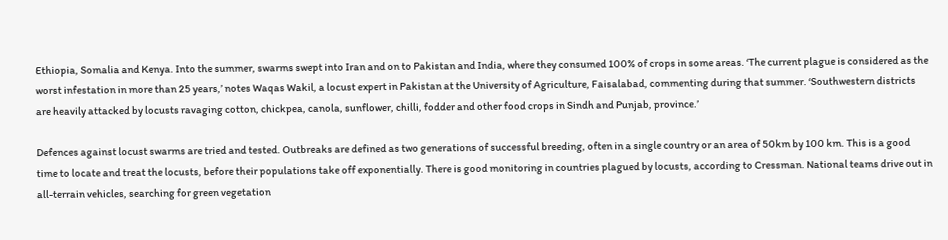Ethiopia, Somalia and Kenya. Into the summer, swarms swept into Iran and on to Pakistan and India, where they consumed 100% of crops in some areas. ‘The current plague is considered as the worst infestation in more than 25 years,’ notes Waqas Wakil, a locust expert in Pakistan at the University of Agriculture, Faisalabad, commenting during that summer. ‘Southwestern districts are heavily attacked by locusts ravaging cotton, chickpea, canola, sunflower, chilli, fodder and other food crops in Sindh and Punjab, province.’

Defences against locust swarms are tried and tested. Outbreaks are defined as two generations of successful breeding, often in a single country or an area of 50km by 100 km. This is a good time to locate and treat the locusts, before their populations take off exponentially. There is good monitoring in countries plagued by locusts, according to Cressman. National teams drive out in all-terrain vehicles, searching for green vegetation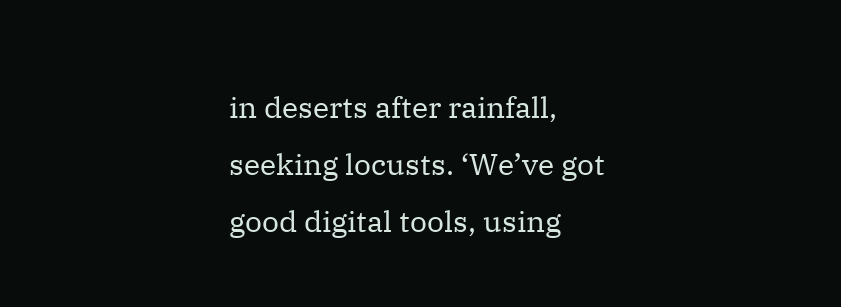in deserts after rainfall, seeking locusts. ‘We’ve got good digital tools, using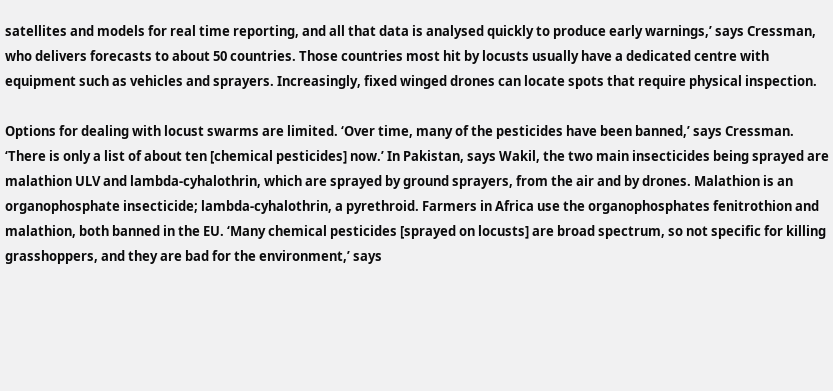satellites and models for real time reporting, and all that data is analysed quickly to produce early warnings,’ says Cressman, who delivers forecasts to about 50 countries. Those countries most hit by locusts usually have a dedicated centre with equipment such as vehicles and sprayers. Increasingly, fixed winged drones can locate spots that require physical inspection.

Options for dealing with locust swarms are limited. ‘Over time, many of the pesticides have been banned,’ says Cressman. ‘There is only a list of about ten [chemical pesticides] now.’ In Pakistan, says Wakil, the two main insecticides being sprayed are malathion ULV and lambda-cyhalothrin, which are sprayed by ground sprayers, from the air and by drones. Malathion is an organophosphate insecticide; lambda-cyhalothrin, a pyrethroid. Farmers in Africa use the organophosphates fenitrothion and malathion, both banned in the EU. ‘Many chemical pesticides [sprayed on locusts] are broad spectrum, so not specific for killing grasshoppers, and they are bad for the environment,’ says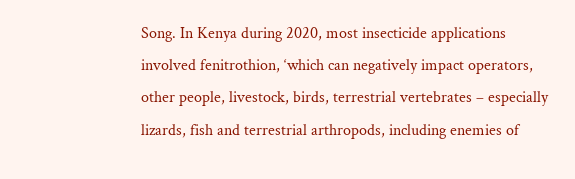Song. In Kenya during 2020, most insecticide applications involved fenitrothion, ‘which can negatively impact operators, other people, livestock, birds, terrestrial vertebrates – especially lizards, fish and terrestrial arthropods, including enemies of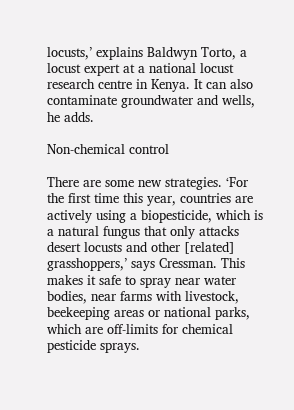locusts,’ explains Baldwyn Torto, a locust expert at a national locust research centre in Kenya. It can also contaminate groundwater and wells, he adds.

Non-chemical control

There are some new strategies. ‘For the first time this year, countries are actively using a biopesticide, which is a natural fungus that only attacks desert locusts and other [related] grasshoppers,’ says Cressman. This makes it safe to spray near water bodies, near farms with livestock, beekeeping areas or national parks, which are off-limits for chemical pesticide sprays.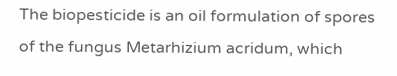The biopesticide is an oil formulation of spores of the fungus Metarhizium acridum, which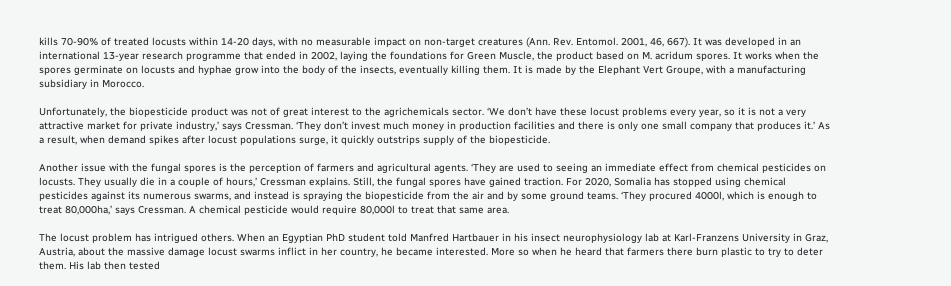kills 70-90% of treated locusts within 14-20 days, with no measurable impact on non-target creatures (Ann. Rev. Entomol. 2001, 46, 667). It was developed in an international 13-year research programme that ended in 2002, laying the foundations for Green Muscle, the product based on M. acridum spores. It works when the spores germinate on locusts and hyphae grow into the body of the insects, eventually killing them. It is made by the Elephant Vert Groupe, with a manufacturing subsidiary in Morocco.

Unfortunately, the biopesticide product was not of great interest to the agrichemicals sector. ‘We don’t have these locust problems every year, so it is not a very attractive market for private industry,’ says Cressman. ‘They don’t invest much money in production facilities and there is only one small company that produces it.’ As a result, when demand spikes after locust populations surge, it quickly outstrips supply of the biopesticide.

Another issue with the fungal spores is the perception of farmers and agricultural agents. ‘They are used to seeing an immediate effect from chemical pesticides on locusts. They usually die in a couple of hours,’ Cressman explains. Still, the fungal spores have gained traction. For 2020, Somalia has stopped using chemical pesticides against its numerous swarms, and instead is spraying the biopesticide from the air and by some ground teams. ‘They procured 4000l, which is enough to treat 80,000ha,’ says Cressman. A chemical pesticide would require 80,000l to treat that same area.

The locust problem has intrigued others. When an Egyptian PhD student told Manfred Hartbauer in his insect neurophysiology lab at Karl-Franzens University in Graz, Austria, about the massive damage locust swarms inflict in her country, he became interested. More so when he heard that farmers there burn plastic to try to deter them. His lab then tested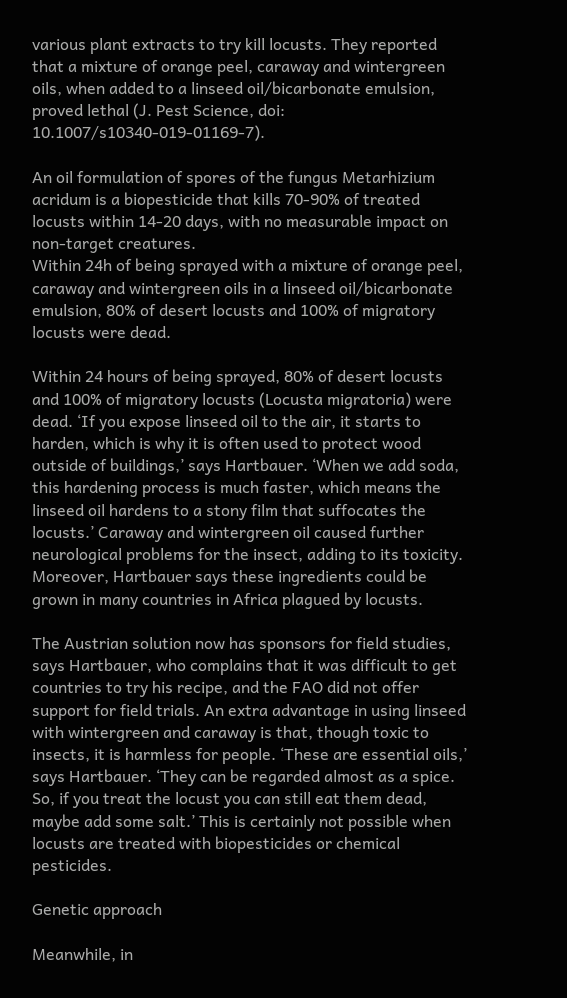various plant extracts to try kill locusts. They reported that a mixture of orange peel, caraway and wintergreen oils, when added to a linseed oil/bicarbonate emulsion, proved lethal (J. Pest Science, doi: 10.1007/s10340-019-01169-7).

An oil formulation of spores of the fungus Metarhizium acridum is a biopesticide that kills 70-90% of treated locusts within 14-20 days, with no measurable impact on non-target creatures.
Within 24h of being sprayed with a mixture of orange peel, caraway and wintergreen oils in a linseed oil/bicarbonate emulsion, 80% of desert locusts and 100% of migratory locusts were dead.

Within 24 hours of being sprayed, 80% of desert locusts and 100% of migratory locusts (Locusta migratoria) were dead. ‘If you expose linseed oil to the air, it starts to harden, which is why it is often used to protect wood outside of buildings,’ says Hartbauer. ‘When we add soda, this hardening process is much faster, which means the linseed oil hardens to a stony film that suffocates the locusts.’ Caraway and wintergreen oil caused further neurological problems for the insect, adding to its toxicity. Moreover, Hartbauer says these ingredients could be grown in many countries in Africa plagued by locusts.

The Austrian solution now has sponsors for field studies, says Hartbauer, who complains that it was difficult to get countries to try his recipe, and the FAO did not offer support for field trials. An extra advantage in using linseed with wintergreen and caraway is that, though toxic to insects, it is harmless for people. ‘These are essential oils,’ says Hartbauer. ‘They can be regarded almost as a spice. So, if you treat the locust you can still eat them dead, maybe add some salt.’ This is certainly not possible when locusts are treated with biopesticides or chemical pesticides.

Genetic approach

Meanwhile, in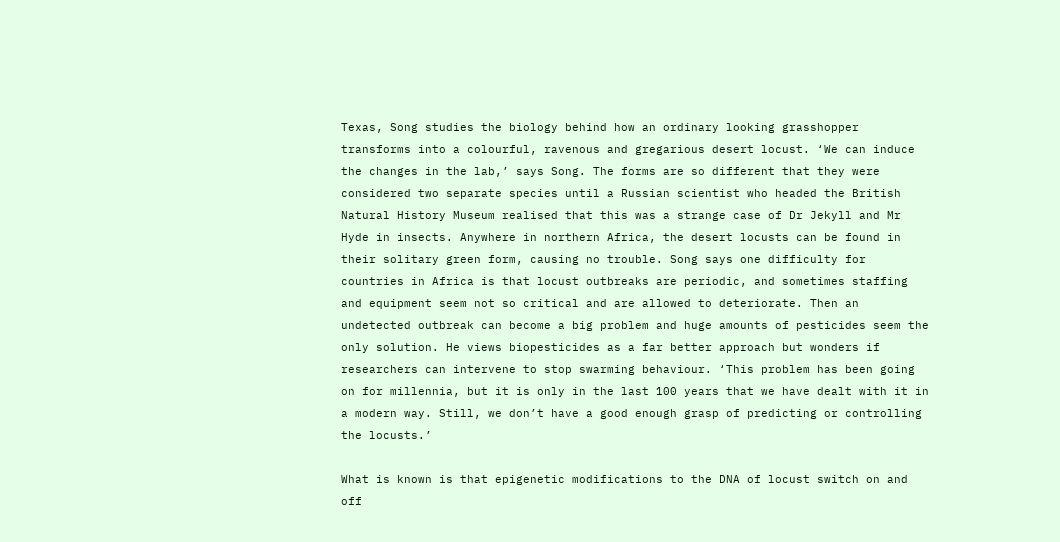Texas, Song studies the biology behind how an ordinary looking grasshopper transforms into a colourful, ravenous and gregarious desert locust. ‘We can induce the changes in the lab,’ says Song. The forms are so different that they were considered two separate species until a Russian scientist who headed the British Natural History Museum realised that this was a strange case of Dr Jekyll and Mr Hyde in insects. Anywhere in northern Africa, the desert locusts can be found in their solitary green form, causing no trouble. Song says one difficulty for countries in Africa is that locust outbreaks are periodic, and sometimes staffing and equipment seem not so critical and are allowed to deteriorate. Then an undetected outbreak can become a big problem and huge amounts of pesticides seem the only solution. He views biopesticides as a far better approach but wonders if researchers can intervene to stop swarming behaviour. ‘This problem has been going on for millennia, but it is only in the last 100 years that we have dealt with it in a modern way. Still, we don’t have a good enough grasp of predicting or controlling the locusts.’

What is known is that epigenetic modifications to the DNA of locust switch on and off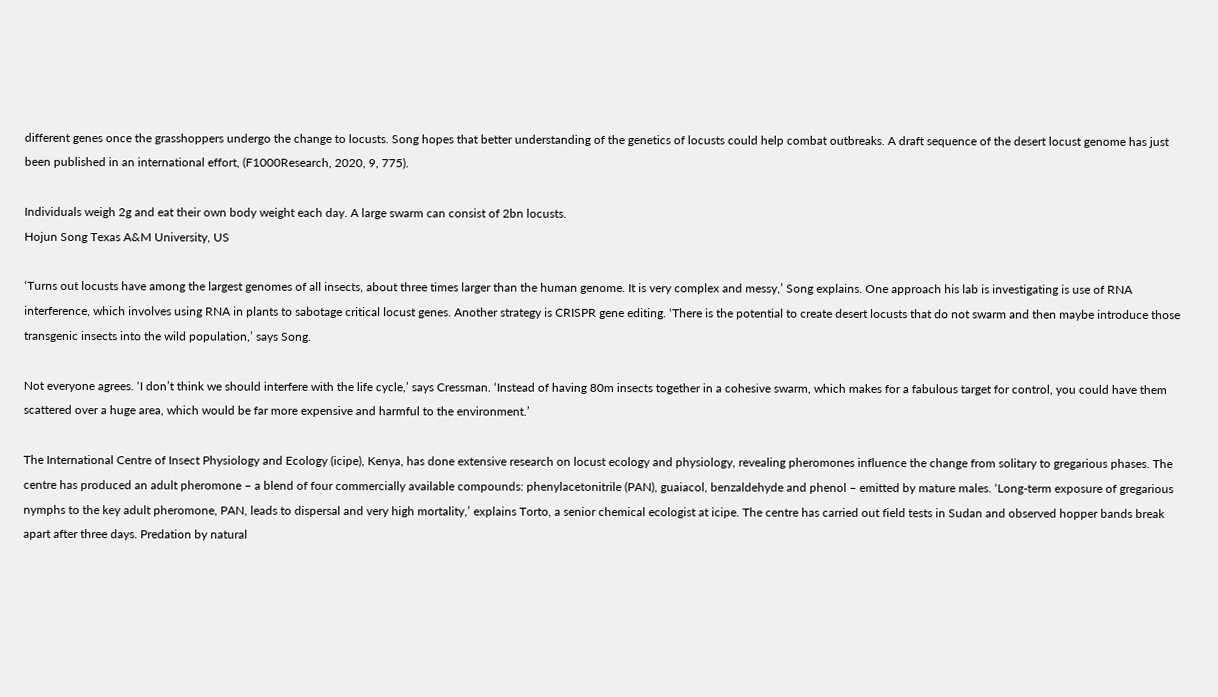different genes once the grasshoppers undergo the change to locusts. Song hopes that better understanding of the genetics of locusts could help combat outbreaks. A draft sequence of the desert locust genome has just been published in an international effort, (F1000Research, 2020, 9, 775).

Individuals weigh 2g and eat their own body weight each day. A large swarm can consist of 2bn locusts.
Hojun Song Texas A&M University, US

‘Turns out locusts have among the largest genomes of all insects, about three times larger than the human genome. It is very complex and messy,’ Song explains. One approach his lab is investigating is use of RNA interference, which involves using RNA in plants to sabotage critical locust genes. Another strategy is CRISPR gene editing. ‘There is the potential to create desert locusts that do not swarm and then maybe introduce those transgenic insects into the wild population,’ says Song.

Not everyone agrees. ‘I don’t think we should interfere with the life cycle,’ says Cressman. ‘Instead of having 80m insects together in a cohesive swarm, which makes for a fabulous target for control, you could have them scattered over a huge area, which would be far more expensive and harmful to the environment.’

The International Centre of Insect Physiology and Ecology (icipe), Kenya, has done extensive research on locust ecology and physiology, revealing pheromones influence the change from solitary to gregarious phases. The centre has produced an adult pheromone – a blend of four commercially available compounds: phenylacetonitrile (PAN), guaiacol, benzaldehyde and phenol – emitted by mature males. ‘Long-term exposure of gregarious nymphs to the key adult pheromone, PAN, leads to dispersal and very high mortality,’ explains Torto, a senior chemical ecologist at icipe. The centre has carried out field tests in Sudan and observed hopper bands break apart after three days. Predation by natural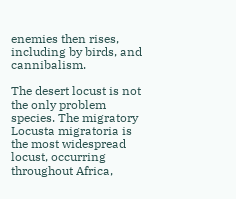enemies then rises, including by birds, and cannibalism.

The desert locust is not the only problem species. The migratory Locusta migratoria is the most widespread locust, occurring throughout Africa,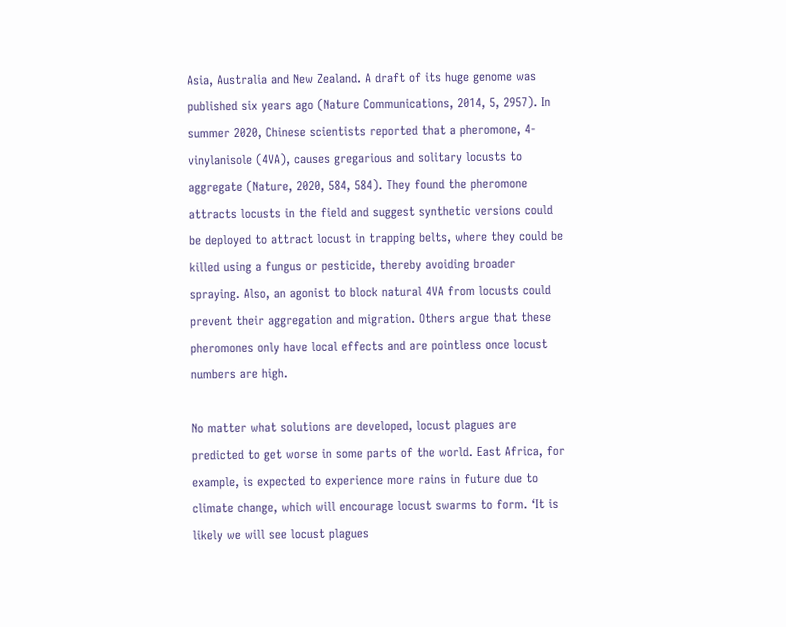Asia, Australia and New Zealand. A draft of its huge genome was published six years ago (Nature Communications, 2014, 5, 2957). In summer 2020, Chinese scientists reported that a pheromone, 4-vinylanisole (4VA), causes gregarious and solitary locusts to aggregate (Nature, 2020, 584, 584). They found the pheromone attracts locusts in the field and suggest synthetic versions could be deployed to attract locust in trapping belts, where they could be killed using a fungus or pesticide, thereby avoiding broader spraying. Also, an agonist to block natural 4VA from locusts could prevent their aggregation and migration. Others argue that these pheromones only have local effects and are pointless once locust numbers are high.

No matter what solutions are developed, locust plagues are predicted to get worse in some parts of the world. East Africa, for example, is expected to experience more rains in future due to climate change, which will encourage locust swarms to form. ‘It is likely we will see locust plagues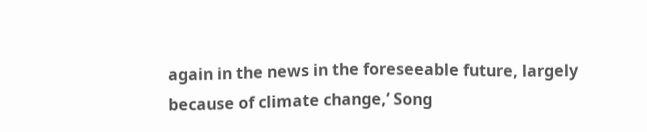again in the news in the foreseeable future, largely because of climate change,’ Song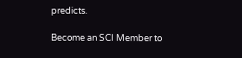predicts.

Become an SCI Member to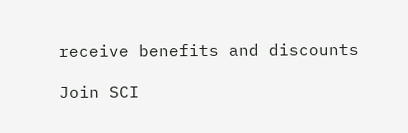receive benefits and discounts

Join SCI